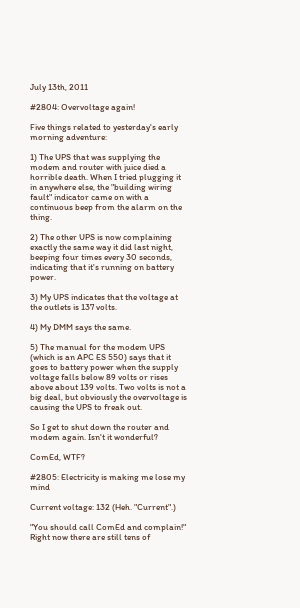July 13th, 2011

#2804: Overvoltage again!

Five things related to yesterday's early morning adventure:

1) The UPS that was supplying the modem and router with juice died a horrible death. When I tried plugging it in anywhere else, the "building wiring fault" indicator came on with a continuous beep from the alarm on the thing.

2) The other UPS is now complaining exactly the same way it did last night, beeping four times every 30 seconds, indicating that it's running on battery power.

3) My UPS indicates that the voltage at the outlets is 137 volts.

4) My DMM says the same.

5) The manual for the modem UPS (which is an APC ES 550) says that it goes to battery power when the supply voltage falls below 89 volts or rises above about 139 volts. Two volts is not a big deal, but obviously the overvoltage is causing the UPS to freak out.

So I get to shut down the router and modem again. Isn't it wonderful?

ComEd, WTF?

#2805: Electricity is making me lose my mind

Current voltage: 132 (Heh. "Current".)

"You should call ComEd and complain!" Right now there are still tens of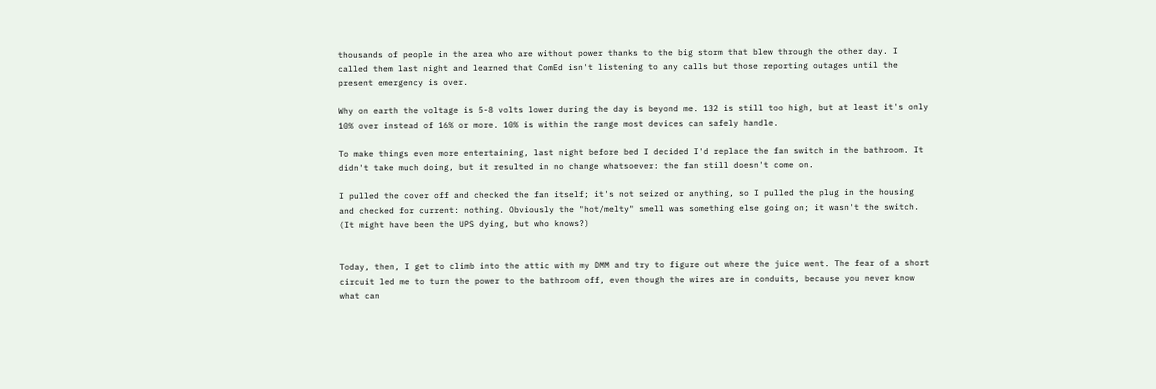thousands of people in the area who are without power thanks to the big storm that blew through the other day. I called them last night and learned that ComEd isn't listening to any calls but those reporting outages until the present emergency is over.

Why on earth the voltage is 5-8 volts lower during the day is beyond me. 132 is still too high, but at least it's only 10% over instead of 16% or more. 10% is within the range most devices can safely handle.

To make things even more entertaining, last night before bed I decided I'd replace the fan switch in the bathroom. It didn't take much doing, but it resulted in no change whatsoever: the fan still doesn't come on.

I pulled the cover off and checked the fan itself; it's not seized or anything, so I pulled the plug in the housing and checked for current: nothing. Obviously the "hot/melty" smell was something else going on; it wasn't the switch. (It might have been the UPS dying, but who knows?)


Today, then, I get to climb into the attic with my DMM and try to figure out where the juice went. The fear of a short circuit led me to turn the power to the bathroom off, even though the wires are in conduits, because you never know what can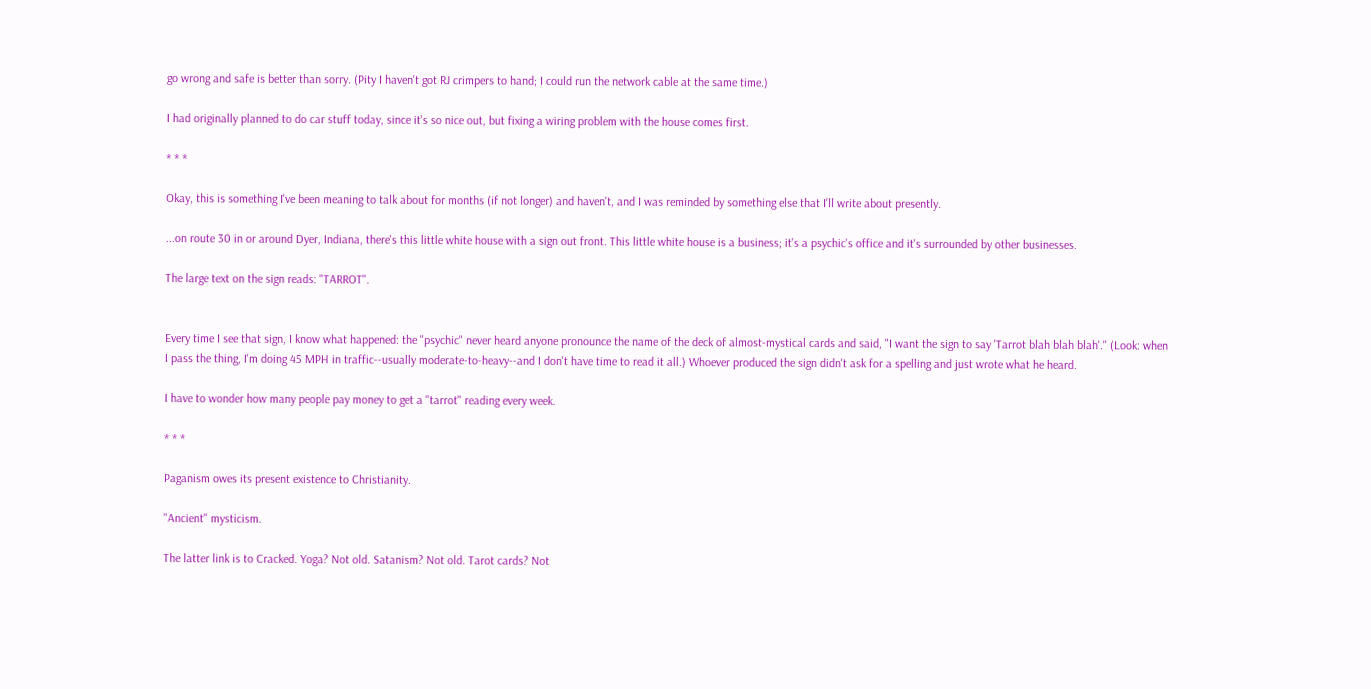go wrong and safe is better than sorry. (Pity I haven't got RJ crimpers to hand; I could run the network cable at the same time.)

I had originally planned to do car stuff today, since it's so nice out, but fixing a wiring problem with the house comes first.

* * *

Okay, this is something I've been meaning to talk about for months (if not longer) and haven't, and I was reminded by something else that I'll write about presently.

...on route 30 in or around Dyer, Indiana, there's this little white house with a sign out front. This little white house is a business; it's a psychic's office and it's surrounded by other businesses.

The large text on the sign reads: "TARROT".


Every time I see that sign, I know what happened: the "psychic" never heard anyone pronounce the name of the deck of almost-mystical cards and said, "I want the sign to say 'Tarrot blah blah blah'." (Look: when I pass the thing, I'm doing 45 MPH in traffic--usually moderate-to-heavy--and I don't have time to read it all.) Whoever produced the sign didn't ask for a spelling and just wrote what he heard.

I have to wonder how many people pay money to get a "tarrot" reading every week.

* * *

Paganism owes its present existence to Christianity.

"Ancient" mysticism.

The latter link is to Cracked. Yoga? Not old. Satanism? Not old. Tarot cards? Not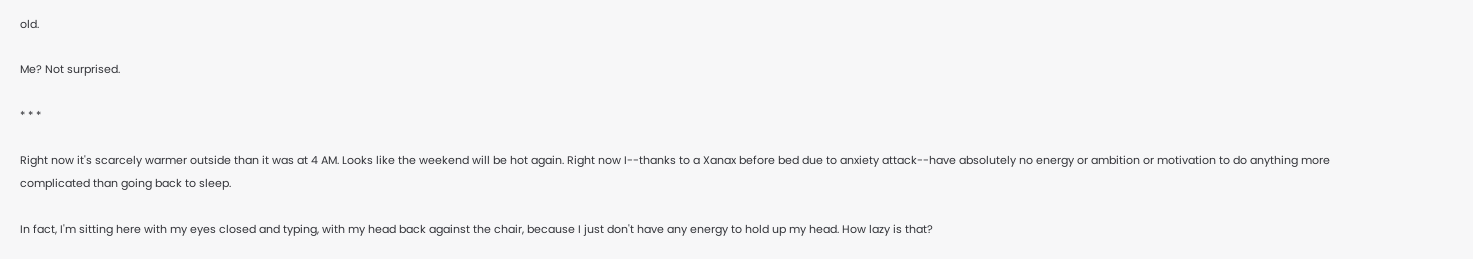old.

Me? Not surprised.

* * *

Right now it's scarcely warmer outside than it was at 4 AM. Looks like the weekend will be hot again. Right now I--thanks to a Xanax before bed due to anxiety attack--have absolutely no energy or ambition or motivation to do anything more complicated than going back to sleep.

In fact, I'm sitting here with my eyes closed and typing, with my head back against the chair, because I just don't have any energy to hold up my head. How lazy is that?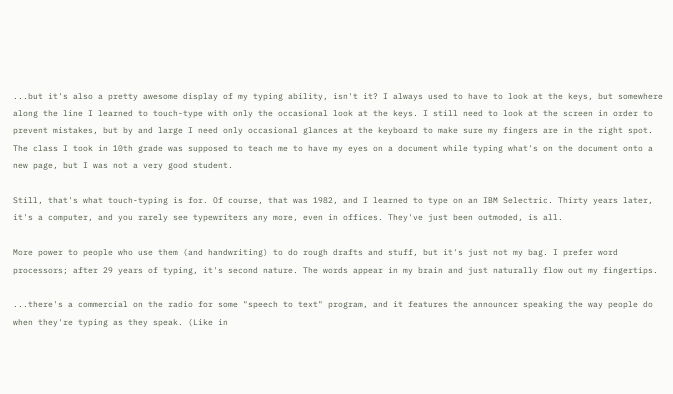...but it's also a pretty awesome display of my typing ability, isn't it? I always used to have to look at the keys, but somewhere along the line I learned to touch-type with only the occasional look at the keys. I still need to look at the screen in order to prevent mistakes, but by and large I need only occasional glances at the keyboard to make sure my fingers are in the right spot. The class I took in 10th grade was supposed to teach me to have my eyes on a document while typing what's on the document onto a new page, but I was not a very good student.

Still, that's what touch-typing is for. Of course, that was 1982, and I learned to type on an IBM Selectric. Thirty years later, it's a computer, and you rarely see typewriters any more, even in offices. They've just been outmoded, is all.

More power to people who use them (and handwriting) to do rough drafts and stuff, but it's just not my bag. I prefer word processors; after 29 years of typing, it's second nature. The words appear in my brain and just naturally flow out my fingertips.

...there's a commercial on the radio for some "speech to text" program, and it features the announcer speaking the way people do when they're typing as they speak. (Like in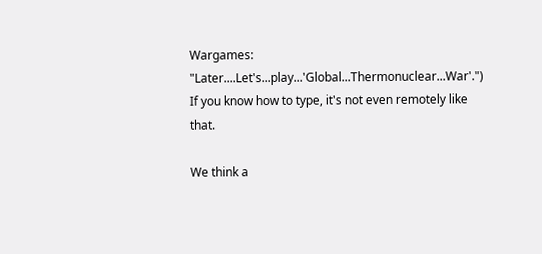Wargames: "Later....Let's...play...'Global...Thermonuclear...War'.") If you know how to type, it's not even remotely like that.

We think a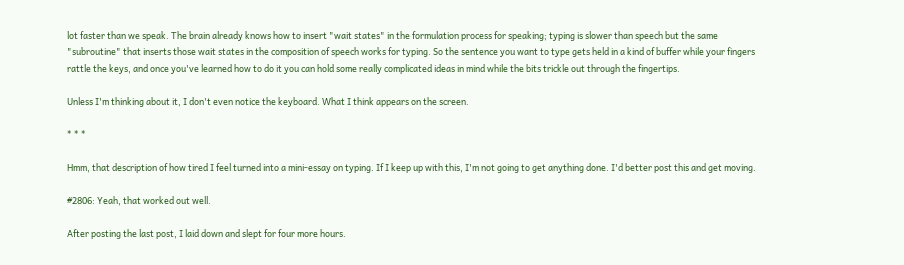lot faster than we speak. The brain already knows how to insert "wait states" in the formulation process for speaking; typing is slower than speech but the same "subroutine" that inserts those wait states in the composition of speech works for typing. So the sentence you want to type gets held in a kind of buffer while your fingers rattle the keys, and once you've learned how to do it you can hold some really complicated ideas in mind while the bits trickle out through the fingertips.

Unless I'm thinking about it, I don't even notice the keyboard. What I think appears on the screen.

* * *

Hmm, that description of how tired I feel turned into a mini-essay on typing. If I keep up with this, I'm not going to get anything done. I'd better post this and get moving.

#2806: Yeah, that worked out well.

After posting the last post, I laid down and slept for four more hours.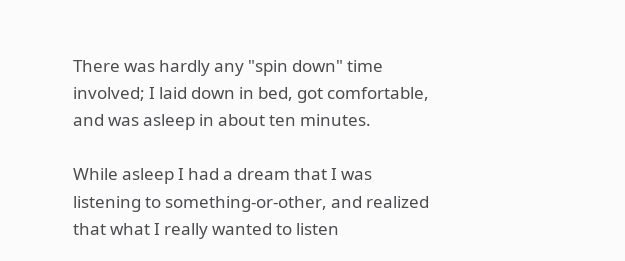There was hardly any "spin down" time involved; I laid down in bed, got comfortable, and was asleep in about ten minutes.

While asleep I had a dream that I was listening to something-or-other, and realized that what I really wanted to listen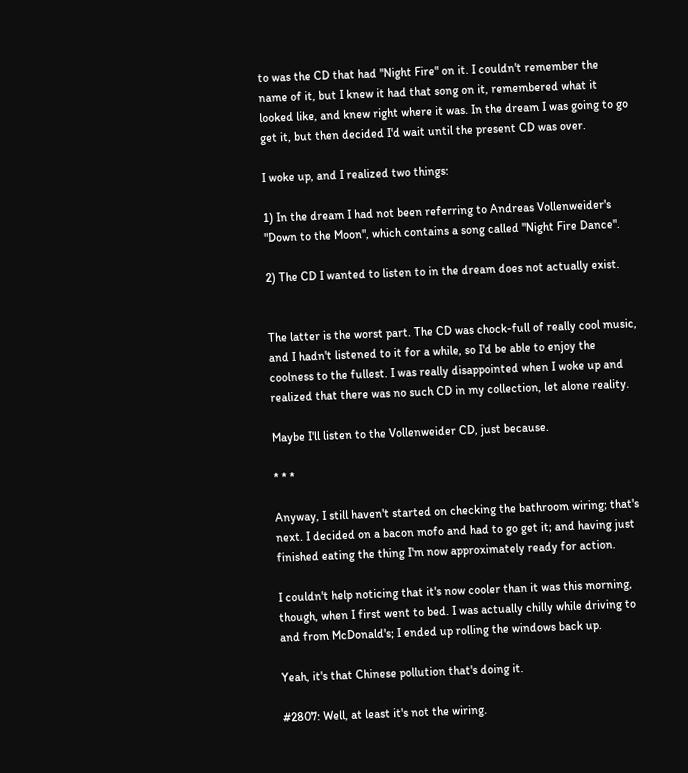to was the CD that had "Night Fire" on it. I couldn't remember the name of it, but I knew it had that song on it, remembered what it looked like, and knew right where it was. In the dream I was going to go get it, but then decided I'd wait until the present CD was over.

I woke up, and I realized two things:

1) In the dream I had not been referring to Andreas Vollenweider's "Down to the Moon", which contains a song called "Night Fire Dance".

2) The CD I wanted to listen to in the dream does not actually exist.


The latter is the worst part. The CD was chock-full of really cool music, and I hadn't listened to it for a while, so I'd be able to enjoy the coolness to the fullest. I was really disappointed when I woke up and realized that there was no such CD in my collection, let alone reality.

Maybe I'll listen to the Vollenweider CD, just because.

* * *

Anyway, I still haven't started on checking the bathroom wiring; that's next. I decided on a bacon mofo and had to go get it; and having just finished eating the thing I'm now approximately ready for action.

I couldn't help noticing that it's now cooler than it was this morning, though, when I first went to bed. I was actually chilly while driving to and from McDonald's; I ended up rolling the windows back up.

Yeah, it's that Chinese pollution that's doing it.

#2807: Well, at least it's not the wiring.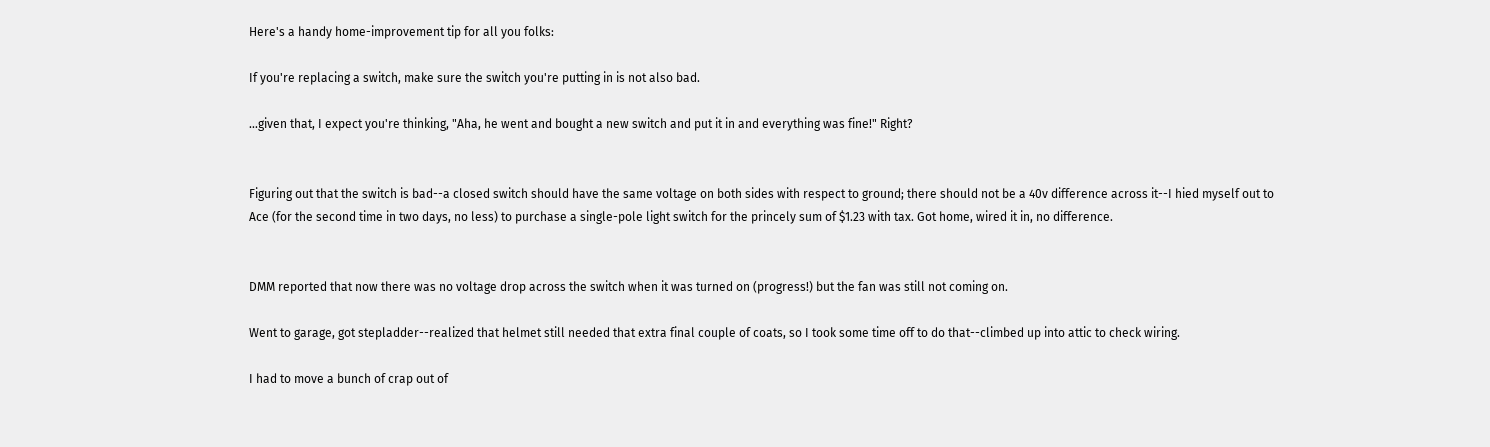Here's a handy home-improvement tip for all you folks:

If you're replacing a switch, make sure the switch you're putting in is not also bad.

...given that, I expect you're thinking, "Aha, he went and bought a new switch and put it in and everything was fine!" Right?


Figuring out that the switch is bad--a closed switch should have the same voltage on both sides with respect to ground; there should not be a 40v difference across it--I hied myself out to Ace (for the second time in two days, no less) to purchase a single-pole light switch for the princely sum of $1.23 with tax. Got home, wired it in, no difference.


DMM reported that now there was no voltage drop across the switch when it was turned on (progress!) but the fan was still not coming on.

Went to garage, got stepladder--realized that helmet still needed that extra final couple of coats, so I took some time off to do that--climbed up into attic to check wiring.

I had to move a bunch of crap out of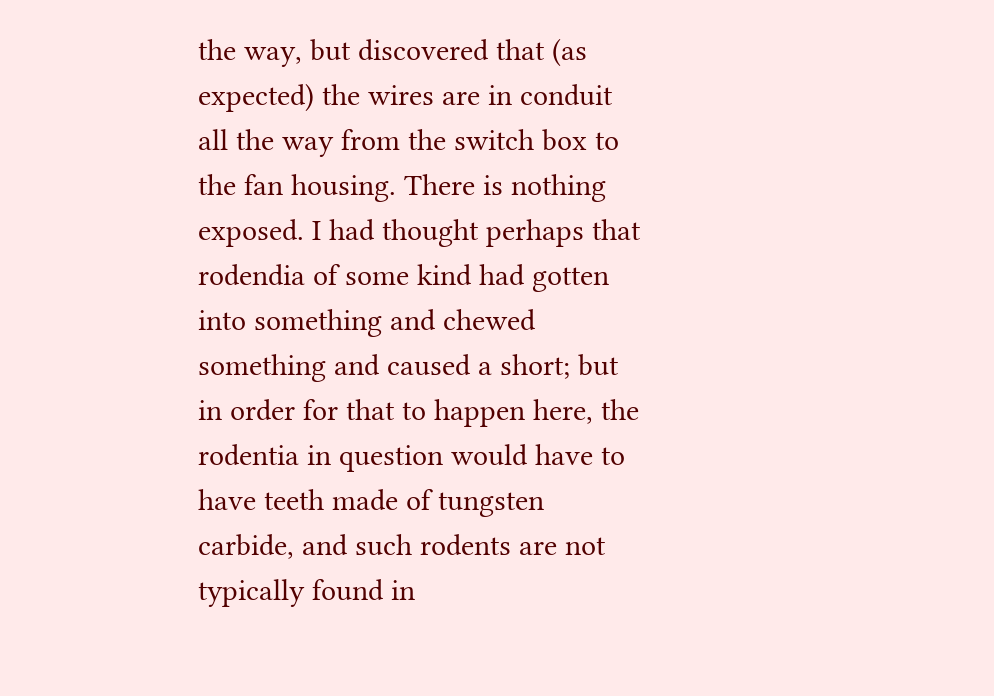the way, but discovered that (as expected) the wires are in conduit all the way from the switch box to the fan housing. There is nothing exposed. I had thought perhaps that rodendia of some kind had gotten into something and chewed something and caused a short; but in order for that to happen here, the rodentia in question would have to have teeth made of tungsten carbide, and such rodents are not typically found in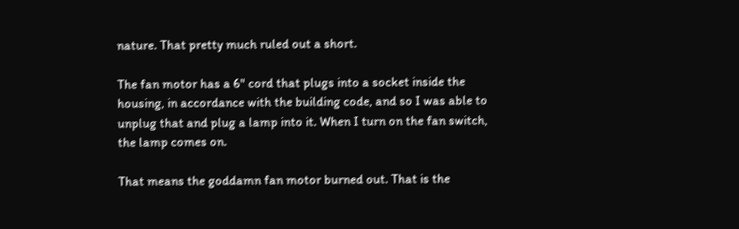nature. That pretty much ruled out a short.

The fan motor has a 6" cord that plugs into a socket inside the housing, in accordance with the building code, and so I was able to unplug that and plug a lamp into it. When I turn on the fan switch, the lamp comes on.

That means the goddamn fan motor burned out. That is the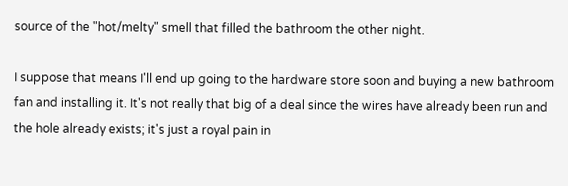source of the "hot/melty" smell that filled the bathroom the other night.

I suppose that means I'll end up going to the hardware store soon and buying a new bathroom fan and installing it. It's not really that big of a deal since the wires have already been run and the hole already exists; it's just a royal pain in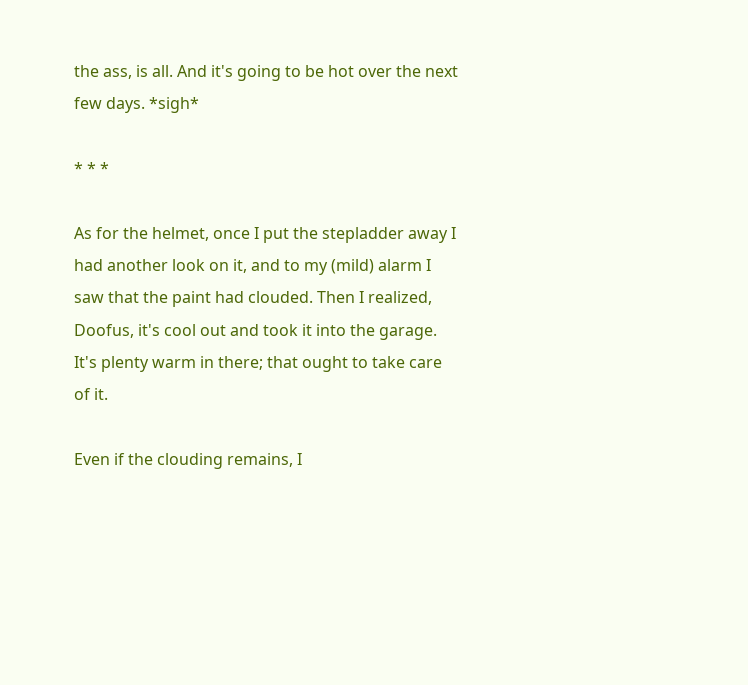the ass, is all. And it's going to be hot over the next few days. *sigh*

* * *

As for the helmet, once I put the stepladder away I had another look on it, and to my (mild) alarm I saw that the paint had clouded. Then I realized, Doofus, it's cool out and took it into the garage. It's plenty warm in there; that ought to take care of it.

Even if the clouding remains, I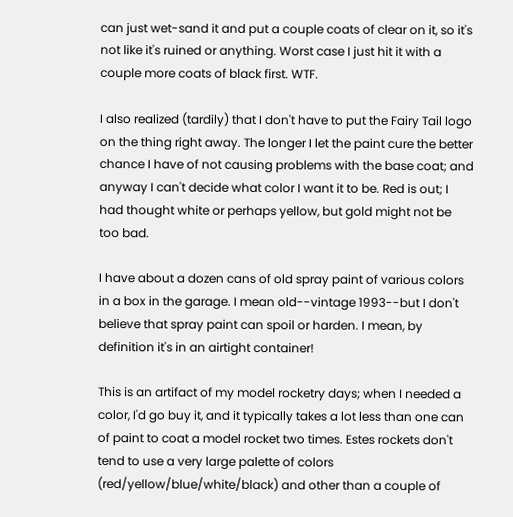can just wet-sand it and put a couple coats of clear on it, so it's not like it's ruined or anything. Worst case I just hit it with a couple more coats of black first. WTF.

I also realized (tardily) that I don't have to put the Fairy Tail logo on the thing right away. The longer I let the paint cure the better chance I have of not causing problems with the base coat; and anyway I can't decide what color I want it to be. Red is out; I had thought white or perhaps yellow, but gold might not be too bad.

I have about a dozen cans of old spray paint of various colors in a box in the garage. I mean old--vintage 1993--but I don't believe that spray paint can spoil or harden. I mean, by definition it's in an airtight container!

This is an artifact of my model rocketry days; when I needed a color, I'd go buy it, and it typically takes a lot less than one can of paint to coat a model rocket two times. Estes rockets don't tend to use a very large palette of colors (red/yellow/blue/white/black) and other than a couple of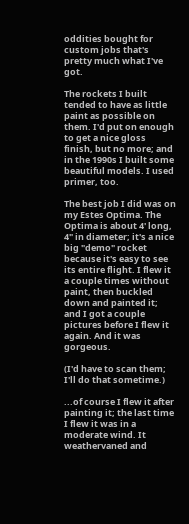oddities bought for custom jobs that's pretty much what I've got.

The rockets I built tended to have as little paint as possible on them. I'd put on enough to get a nice gloss finish, but no more; and in the 1990s I built some beautiful models. I used primer, too.

The best job I did was on my Estes Optima. The Optima is about 4' long, 4" in diameter; it's a nice big "demo" rocket because it's easy to see its entire flight. I flew it a couple times without paint, then buckled down and painted it; and I got a couple pictures before I flew it again. And it was gorgeous.

(I'd have to scan them; I'll do that sometime.)

...of course I flew it after painting it; the last time I flew it was in a moderate wind. It weathervaned and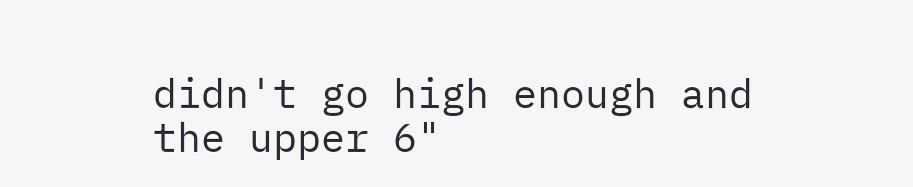didn't go high enough and the upper 6"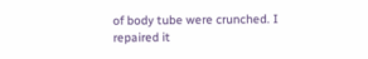of body tube were crunched. I repaired it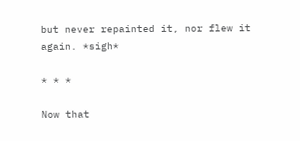but never repainted it, nor flew it again. *sigh*

* * *

Now that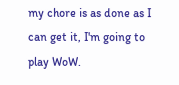my chore is as done as I can get it, I'm going to play WoW.